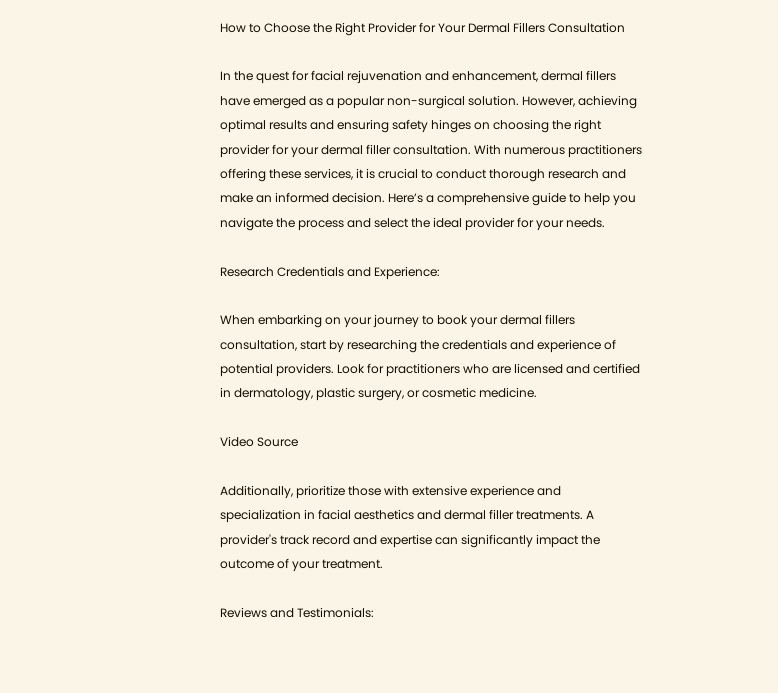How to Choose the Right Provider for Your Dermal Fillers Consultation

In the quest for facial rejuvenation and enhancement, dermal fillers have emerged as a popular non-surgical solution. However, achieving optimal results and ensuring safety hinges on choosing the right provider for your dermal filler consultation. With numerous practitioners offering these services, it is crucial to conduct thorough research and make an informed decision. Here’s a comprehensive guide to help you navigate the process and select the ideal provider for your needs.

Research Credentials and Experience:

When embarking on your journey to book your dermal fillers consultation, start by researching the credentials and experience of potential providers. Look for practitioners who are licensed and certified in dermatology, plastic surgery, or cosmetic medicine.

Video Source

Additionally, prioritize those with extensive experience and specialization in facial aesthetics and dermal filler treatments. A provider's track record and expertise can significantly impact the outcome of your treatment.

Reviews and Testimonials: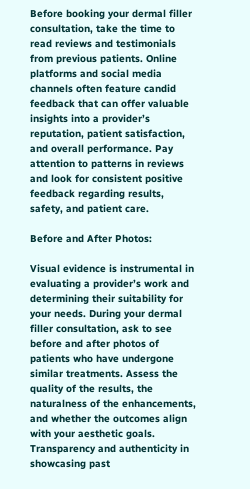Before booking your dermal filler consultation, take the time to read reviews and testimonials from previous patients. Online platforms and social media channels often feature candid feedback that can offer valuable insights into a provider’s reputation, patient satisfaction, and overall performance. Pay attention to patterns in reviews and look for consistent positive feedback regarding results, safety, and patient care.

Before and After Photos:

Visual evidence is instrumental in evaluating a provider’s work and determining their suitability for your needs. During your dermal filler consultation, ask to see before and after photos of patients who have undergone similar treatments. Assess the quality of the results, the naturalness of the enhancements, and whether the outcomes align with your aesthetic goals. Transparency and authenticity in showcasing past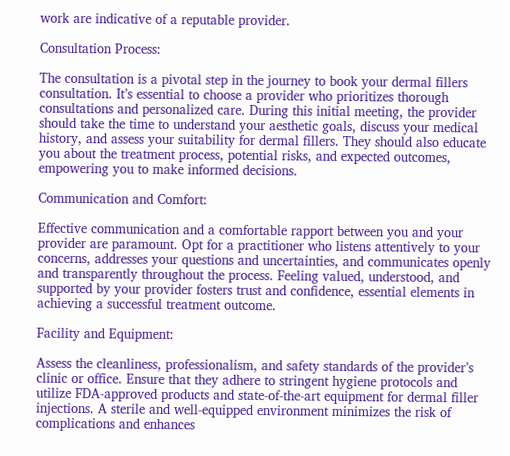work are indicative of a reputable provider.

Consultation Process:

The consultation is a pivotal step in the journey to book your dermal fillers consultation. It’s essential to choose a provider who prioritizes thorough consultations and personalized care. During this initial meeting, the provider should take the time to understand your aesthetic goals, discuss your medical history, and assess your suitability for dermal fillers. They should also educate you about the treatment process, potential risks, and expected outcomes, empowering you to make informed decisions.

Communication and Comfort:

Effective communication and a comfortable rapport between you and your provider are paramount. Opt for a practitioner who listens attentively to your concerns, addresses your questions and uncertainties, and communicates openly and transparently throughout the process. Feeling valued, understood, and supported by your provider fosters trust and confidence, essential elements in achieving a successful treatment outcome.

Facility and Equipment:

Assess the cleanliness, professionalism, and safety standards of the provider’s clinic or office. Ensure that they adhere to stringent hygiene protocols and utilize FDA-approved products and state-of-the-art equipment for dermal filler injections. A sterile and well-equipped environment minimizes the risk of complications and enhances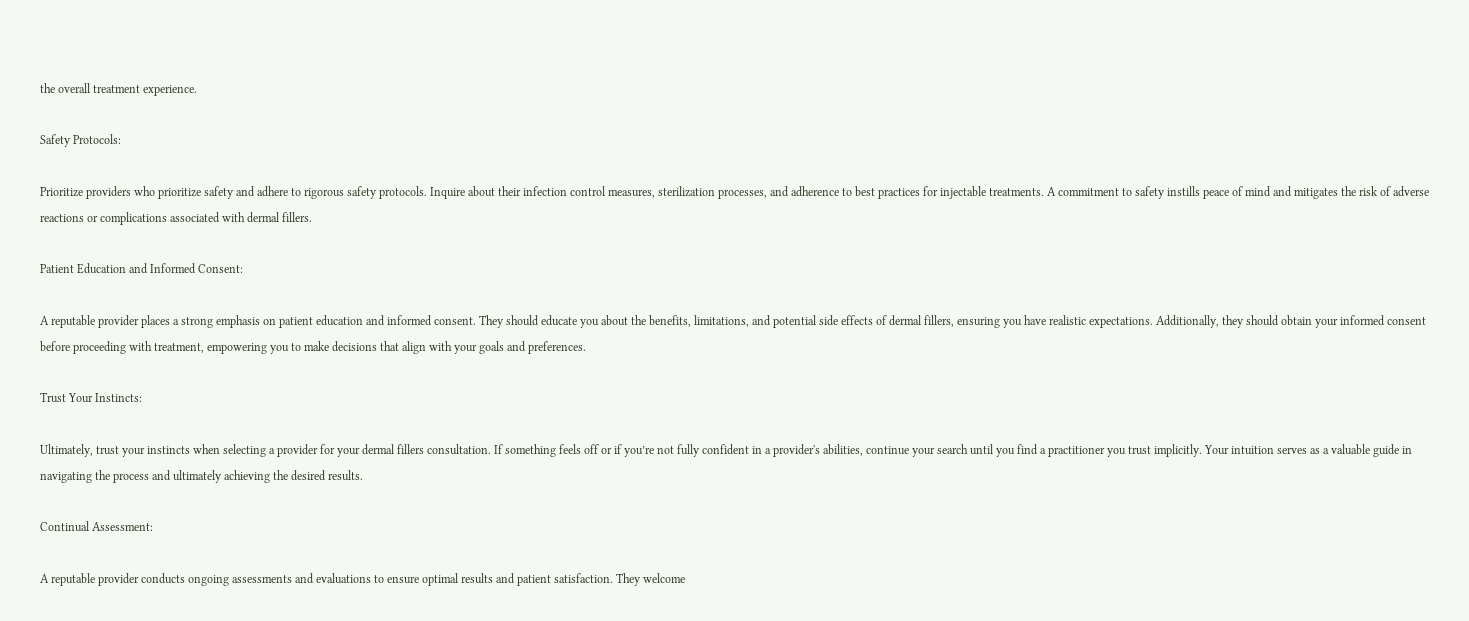the overall treatment experience.

Safety Protocols:

Prioritize providers who prioritize safety and adhere to rigorous safety protocols. Inquire about their infection control measures, sterilization processes, and adherence to best practices for injectable treatments. A commitment to safety instills peace of mind and mitigates the risk of adverse reactions or complications associated with dermal fillers.

Patient Education and Informed Consent:

A reputable provider places a strong emphasis on patient education and informed consent. They should educate you about the benefits, limitations, and potential side effects of dermal fillers, ensuring you have realistic expectations. Additionally, they should obtain your informed consent before proceeding with treatment, empowering you to make decisions that align with your goals and preferences.

Trust Your Instincts:

Ultimately, trust your instincts when selecting a provider for your dermal fillers consultation. If something feels off or if you’re not fully confident in a provider's abilities, continue your search until you find a practitioner you trust implicitly. Your intuition serves as a valuable guide in navigating the process and ultimately achieving the desired results.

Continual Assessment:

A reputable provider conducts ongoing assessments and evaluations to ensure optimal results and patient satisfaction. They welcome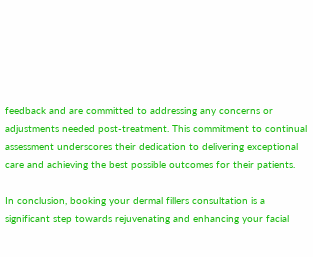feedback and are committed to addressing any concerns or adjustments needed post-treatment. This commitment to continual assessment underscores their dedication to delivering exceptional care and achieving the best possible outcomes for their patients.

In conclusion, booking your dermal fillers consultation is a significant step towards rejuvenating and enhancing your facial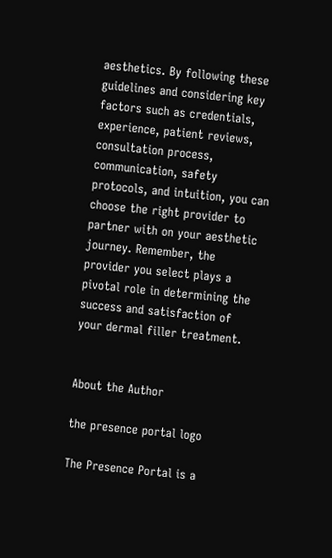aesthetics. By following these guidelines and considering key factors such as credentials, experience, patient reviews, consultation process, communication, safety protocols, and intuition, you can choose the right provider to partner with on your aesthetic journey. Remember, the provider you select plays a pivotal role in determining the success and satisfaction of your dermal filler treatment.


About the Author

the presence portal logo

The Presence Portal is a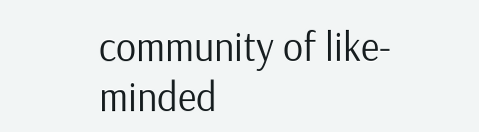community of like-minded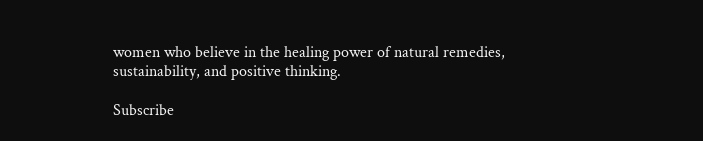women who believe in the healing power of natural remedies, sustainability, and positive thinking.

Subscribe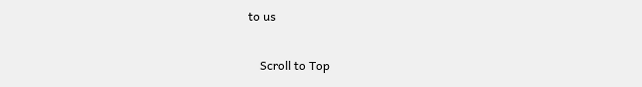to us

    Scroll to Top